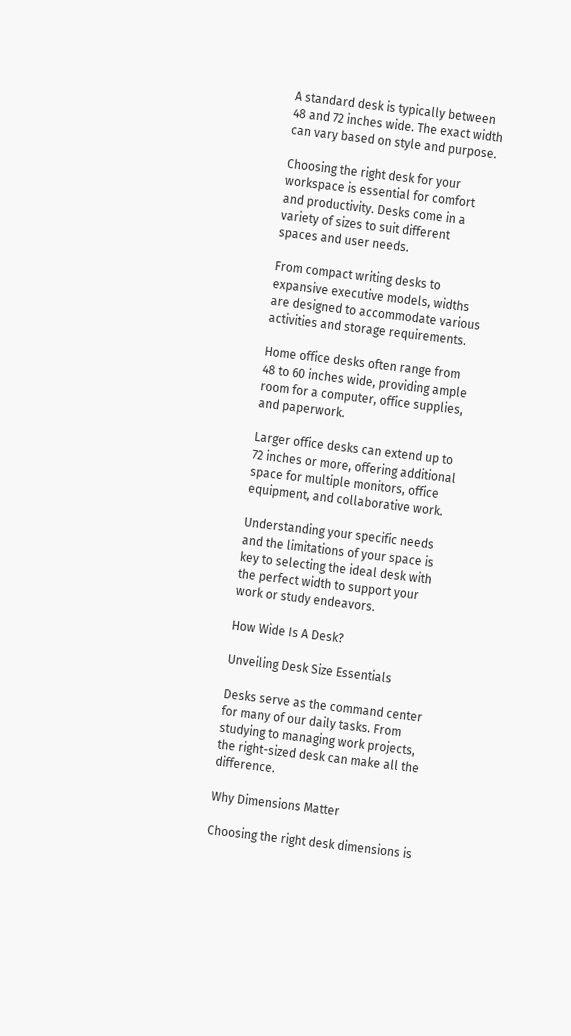A standard desk is typically between 48 and 72 inches wide. The exact width can vary based on style and purpose.

Choosing the right desk for your workspace is essential for comfort and productivity. Desks come in a variety of sizes to suit different spaces and user needs.

From compact writing desks to expansive executive models, widths are designed to accommodate various activities and storage requirements.

Home office desks often range from 48 to 60 inches wide, providing ample room for a computer, office supplies, and paperwork.

Larger office desks can extend up to 72 inches or more, offering additional space for multiple monitors, office equipment, and collaborative work.

Understanding your specific needs and the limitations of your space is key to selecting the ideal desk with the perfect width to support your work or study endeavors.

How Wide Is A Desk?

Unveiling Desk Size Essentials

Desks serve as the command center for many of our daily tasks. From studying to managing work projects, the right-sized desk can make all the difference.

Why Dimensions Matter

Choosing the right desk dimensions is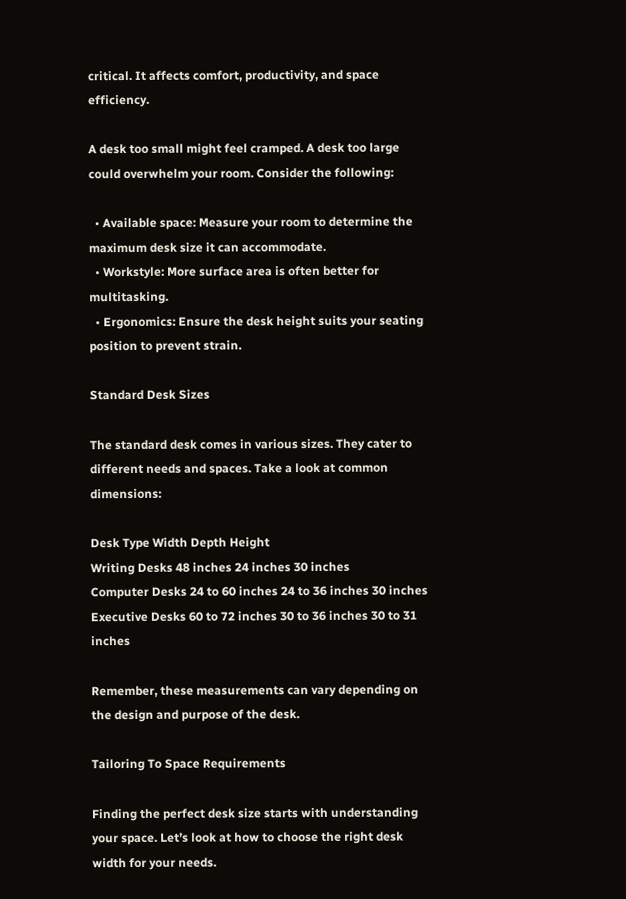critical. It affects comfort, productivity, and space efficiency.

A desk too small might feel cramped. A desk too large could overwhelm your room. Consider the following:

  • Available space: Measure your room to determine the maximum desk size it can accommodate.
  • Workstyle: More surface area is often better for multitasking.
  • Ergonomics: Ensure the desk height suits your seating position to prevent strain.

Standard Desk Sizes

The standard desk comes in various sizes. They cater to different needs and spaces. Take a look at common dimensions:

Desk Type Width Depth Height
Writing Desks 48 inches 24 inches 30 inches
Computer Desks 24 to 60 inches 24 to 36 inches 30 inches
Executive Desks 60 to 72 inches 30 to 36 inches 30 to 31 inches

Remember, these measurements can vary depending on the design and purpose of the desk.

Tailoring To Space Requirements

Finding the perfect desk size starts with understanding your space. Let’s look at how to choose the right desk width for your needs.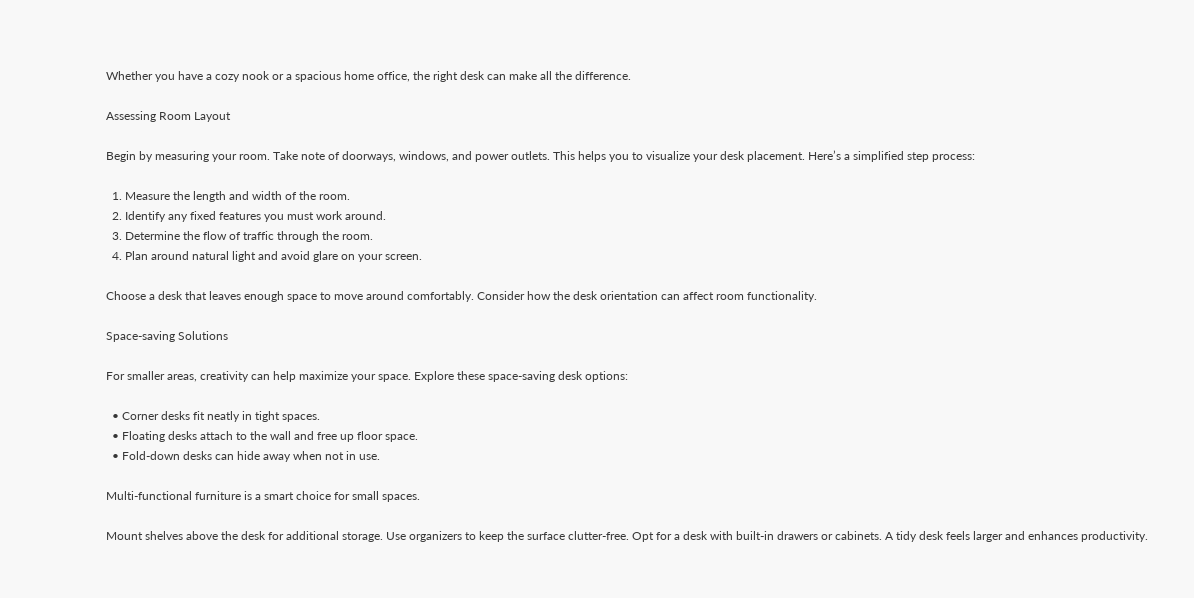Whether you have a cozy nook or a spacious home office, the right desk can make all the difference.

Assessing Room Layout

Begin by measuring your room. Take note of doorways, windows, and power outlets. This helps you to visualize your desk placement. Here’s a simplified step process:

  1. Measure the length and width of the room.
  2. Identify any fixed features you must work around.
  3. Determine the flow of traffic through the room.
  4. Plan around natural light and avoid glare on your screen.

Choose a desk that leaves enough space to move around comfortably. Consider how the desk orientation can affect room functionality.

Space-saving Solutions

For smaller areas, creativity can help maximize your space. Explore these space-saving desk options:

  • Corner desks fit neatly in tight spaces.
  • Floating desks attach to the wall and free up floor space.
  • Fold-down desks can hide away when not in use.

Multi-functional furniture is a smart choice for small spaces.

Mount shelves above the desk for additional storage. Use organizers to keep the surface clutter-free. Opt for a desk with built-in drawers or cabinets. A tidy desk feels larger and enhances productivity.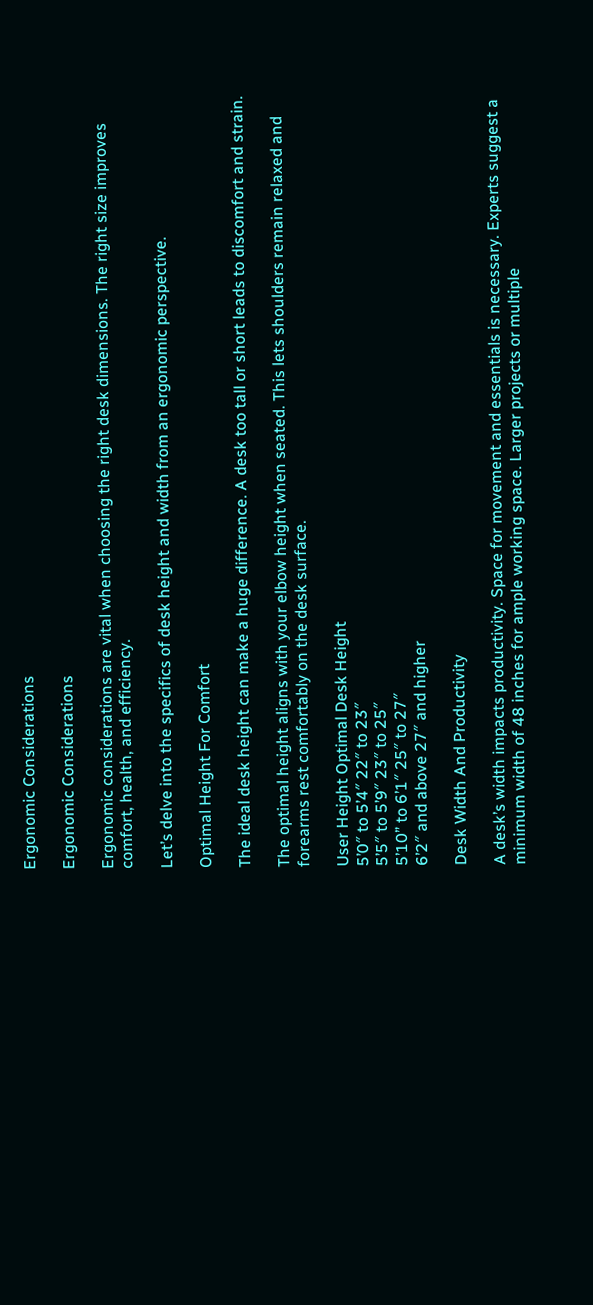Ergonomic Considerations

Ergonomic Considerations

Ergonomic considerations are vital when choosing the right desk dimensions. The right size improves comfort, health, and efficiency.

Let’s delve into the specifics of desk height and width from an ergonomic perspective.

Optimal Height For Comfort

The ideal desk height can make a huge difference. A desk too tall or short leads to discomfort and strain.

The optimal height aligns with your elbow height when seated. This lets shoulders remain relaxed and forearms rest comfortably on the desk surface.

User Height Optimal Desk Height
5’0″ to 5’4″ 22″ to 23″
5’5″ to 5’9″ 23″ to 25″
5’10” to 6’1″ 25″ to 27″
6’2″ and above 27″ and higher

Desk Width And Productivity

A desk’s width impacts productivity. Space for movement and essentials is necessary. Experts suggest a minimum width of 48 inches for ample working space. Larger projects or multiple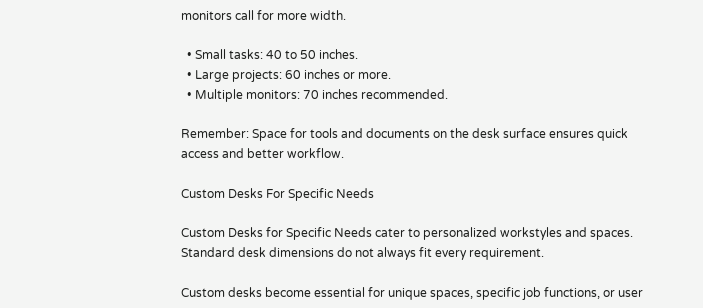monitors call for more width.

  • Small tasks: 40 to 50 inches.
  • Large projects: 60 inches or more.
  • Multiple monitors: 70 inches recommended.

Remember: Space for tools and documents on the desk surface ensures quick access and better workflow.

Custom Desks For Specific Needs

Custom Desks for Specific Needs cater to personalized workstyles and spaces. Standard desk dimensions do not always fit every requirement.

Custom desks become essential for unique spaces, specific job functions, or user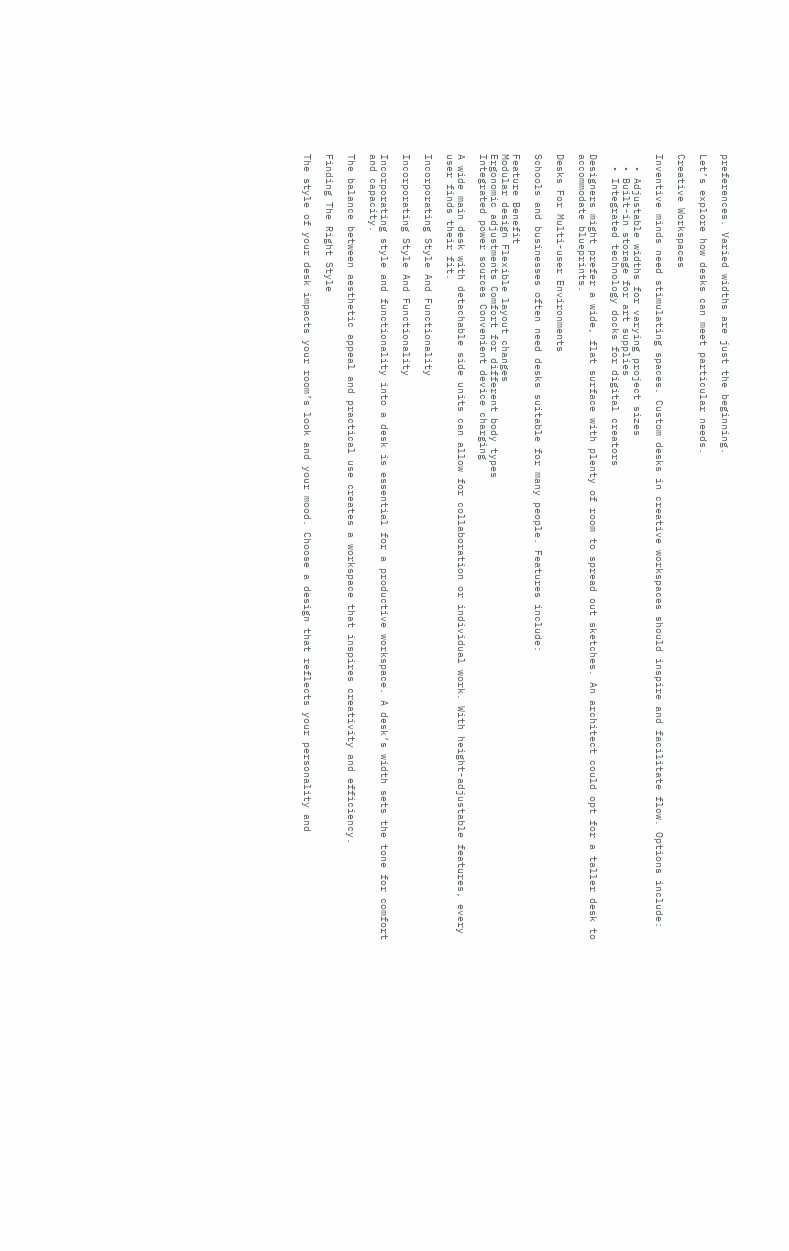preferences. Varied widths are just the beginning.

Let’s explore how desks can meet particular needs.

Creative Workspaces

Inventive minds need stimulating spaces. Custom desks in creative workspaces should inspire and facilitate flow. Options include:

  • Adjustable widths for varying project sizes
  • Built-in storage for art supplies
  • Integrated technology docks for digital creators

Designers might prefer a wide, flat surface with plenty of room to spread out sketches. An architect could opt for a taller desk to accommodate blueprints.

Desks For Multi-user Environments

Schools and businesses often need desks suitable for many people. Features include:

Feature Benefit
Modular design Flexible layout changes
Ergonomic adjustments Comfort for different body types
Integrated power sources Convenient device charging

A wide main desk with detachable side units can allow for collaboration or individual work. With height-adjustable features, every user finds their fit.

Incorporating Style And Functionality

Incorporating Style And Functionality

Incorporating style and functionality into a desk is essential for a productive workspace. A desk’s width sets the tone for comfort and capacity.

The balance between aesthetic appeal and practical use creates a workspace that inspires creativity and efficiency.

Finding The Right Style

The style of your desk impacts your room’s look and your mood. Choose a design that reflects your personality and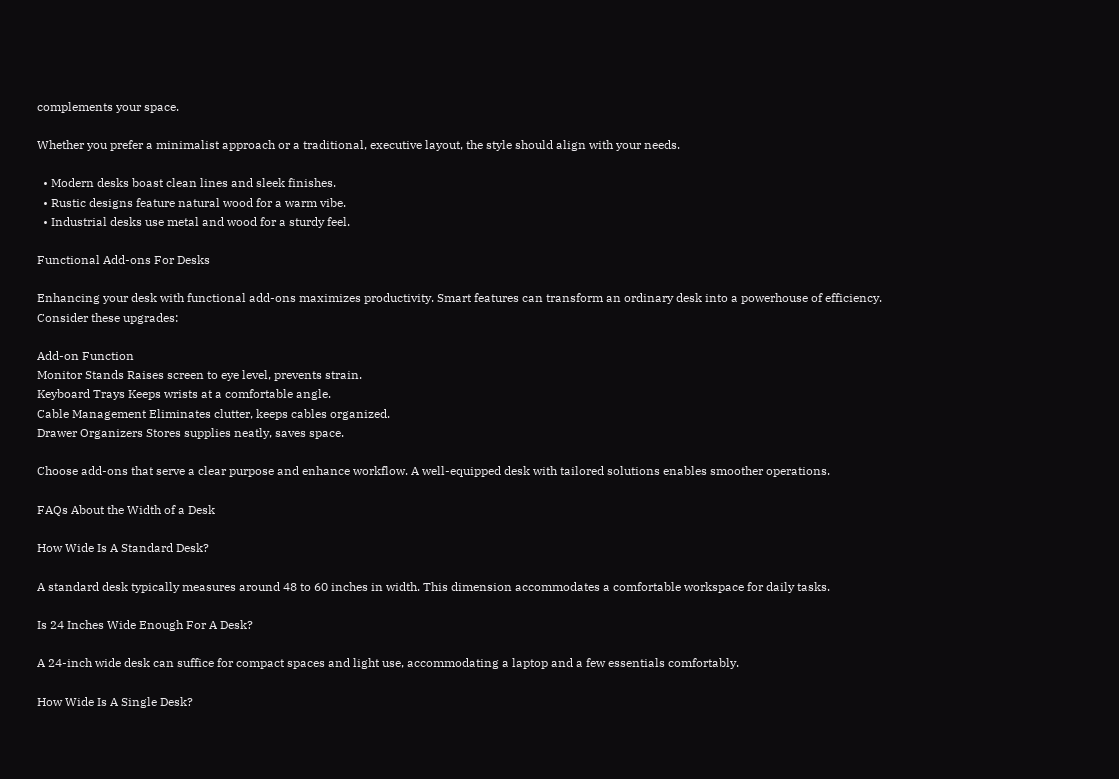complements your space.

Whether you prefer a minimalist approach or a traditional, executive layout, the style should align with your needs.

  • Modern desks boast clean lines and sleek finishes.
  • Rustic designs feature natural wood for a warm vibe.
  • Industrial desks use metal and wood for a sturdy feel.

Functional Add-ons For Desks

Enhancing your desk with functional add-ons maximizes productivity. Smart features can transform an ordinary desk into a powerhouse of efficiency. Consider these upgrades:

Add-on Function
Monitor Stands Raises screen to eye level, prevents strain.
Keyboard Trays Keeps wrists at a comfortable angle.
Cable Management Eliminates clutter, keeps cables organized.
Drawer Organizers Stores supplies neatly, saves space.

Choose add-ons that serve a clear purpose and enhance workflow. A well-equipped desk with tailored solutions enables smoother operations.

FAQs About the Width of a Desk

How Wide Is A Standard Desk?

A standard desk typically measures around 48 to 60 inches in width. This dimension accommodates a comfortable workspace for daily tasks.

Is 24 Inches Wide Enough For A Desk?

A 24-inch wide desk can suffice for compact spaces and light use, accommodating a laptop and a few essentials comfortably.

How Wide Is A Single Desk?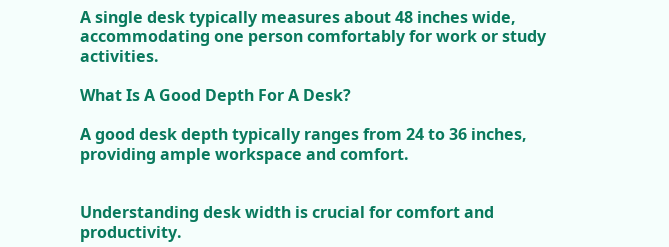A single desk typically measures about 48 inches wide, accommodating one person comfortably for work or study activities.

What Is A Good Depth For A Desk?

A good desk depth typically ranges from 24 to 36 inches, providing ample workspace and comfort.


Understanding desk width is crucial for comfort and productivity.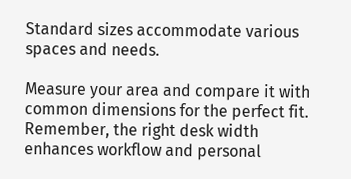Standard sizes accommodate various spaces and needs.

Measure your area and compare it with common dimensions for the perfect fit. Remember, the right desk width enhances workflow and personal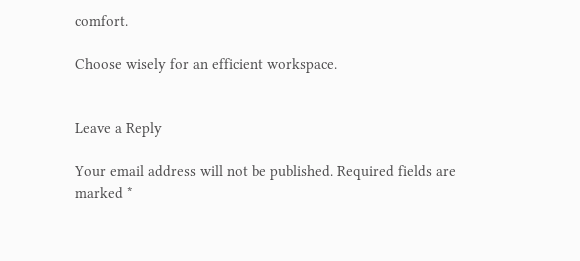comfort.

Choose wisely for an efficient workspace.


Leave a Reply

Your email address will not be published. Required fields are marked *